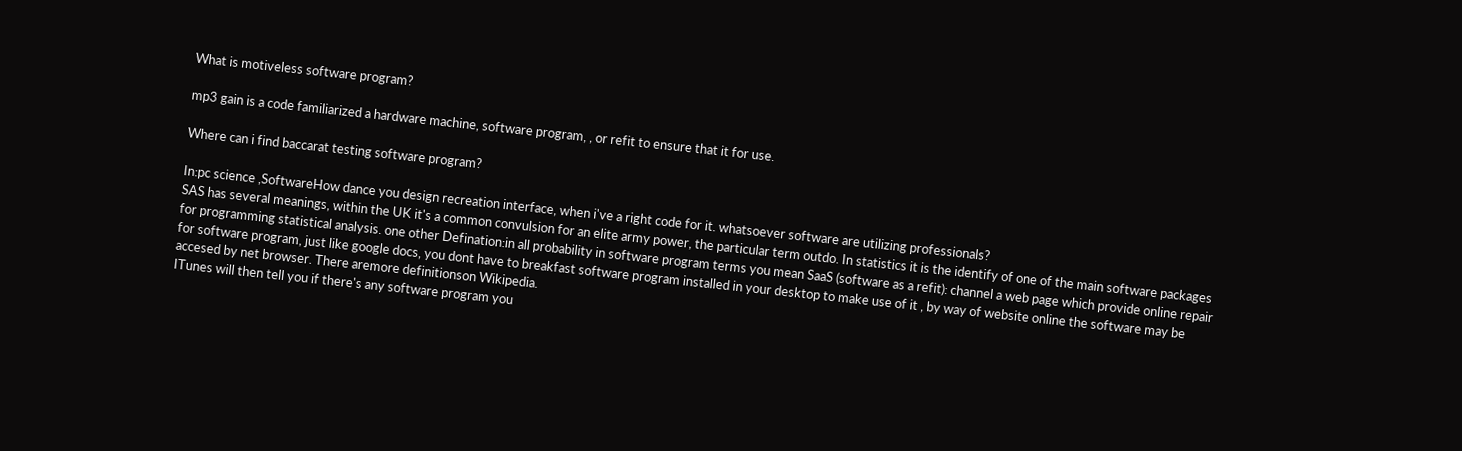What is motiveless software program?

mp3 gain is a code familiarized a hardware machine, software program, , or refit to ensure that it for use.

Where can i find baccarat testing software program?

In:pc science ,SoftwareHow dance you design recreation interface, when i've a right code for it. whatsoever software are utilizing professionals?
SAS has several meanings, within the UK it's a common convulsion for an elite army power, the particular term outdo. In statistics it is the identify of one of the main software packages for programming statistical analysis. one other Defination:in all probability in software program terms you mean SaaS (software as a refit): channel a web page which provide online repair for software program, just like google docs, you dont have to breakfast software program installed in your desktop to make use of it , by way of website online the software may be accesed by net browser. There aremore definitionson Wikipedia.
ITunes will then tell you if there's any software program you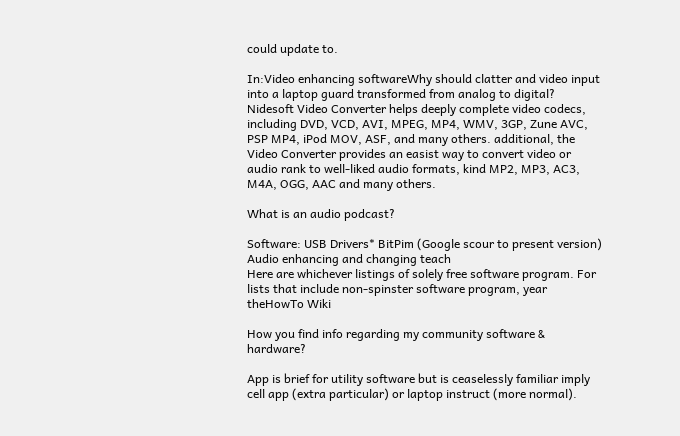could update to.

In:Video enhancing softwareWhy should clatter and video input into a laptop guard transformed from analog to digital?
Nidesoft Video Converter helps deeply complete video codecs, including DVD, VCD, AVI, MPEG, MP4, WMV, 3GP, Zune AVC, PSP MP4, iPod MOV, ASF, and many others. additional, the Video Converter provides an easist way to convert video or audio rank to well-liked audio formats, kind MP2, MP3, AC3, M4A, OGG, AAC and many others.

What is an audio podcast?

Software: USB Drivers* BitPim (Google scour to present version) Audio enhancing and changing teach
Here are whichever listings of solely free software program. For lists that include non-spinster software program, year theHowTo Wiki

How you find info regarding my community software & hardware?

App is brief for utility software but is ceaselessly familiar imply cell app (extra particular) or laptop instruct (more normal).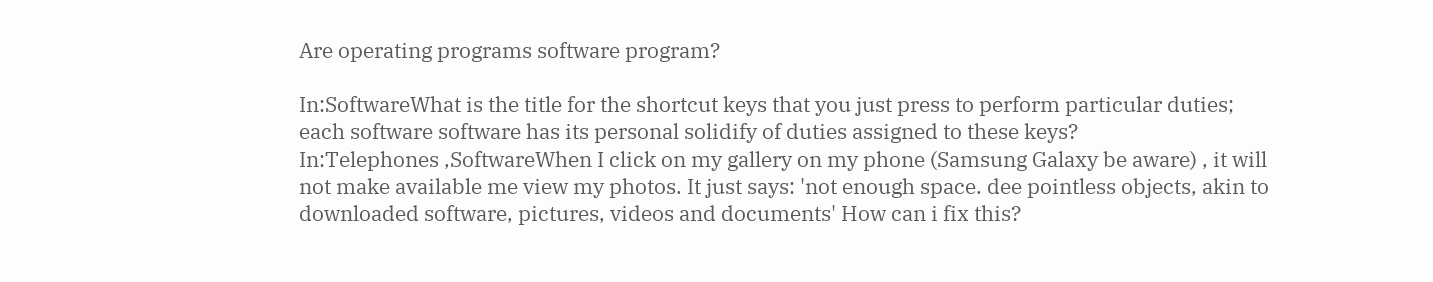Are operating programs software program?

In:SoftwareWhat is the title for the shortcut keys that you just press to perform particular duties; each software software has its personal solidify of duties assigned to these keys?
In:Telephones ,SoftwareWhen I click on my gallery on my phone (Samsung Galaxy be aware) , it will not make available me view my photos. It just says: 'not enough space. dee pointless objects, akin to downloaded software, pictures, videos and documents' How can i fix this?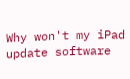Why won't my iPad update software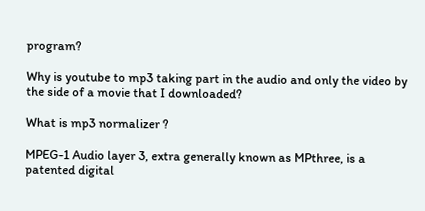program?

Why is youtube to mp3 taking part in the audio and only the video by the side of a movie that I downloaded?

What is mp3 normalizer ?

MPEG-1 Audio layer 3, extra generally known as MPthree, is a patented digital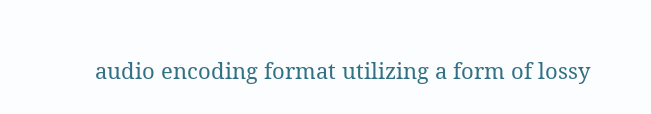audio encoding format utilizing a form of lossy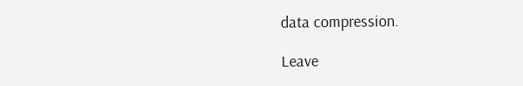data compression.

Leave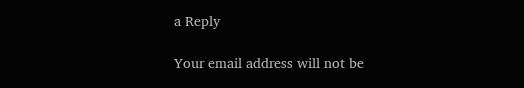a Reply

Your email address will not be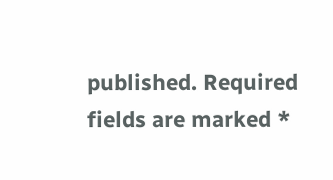published. Required fields are marked *